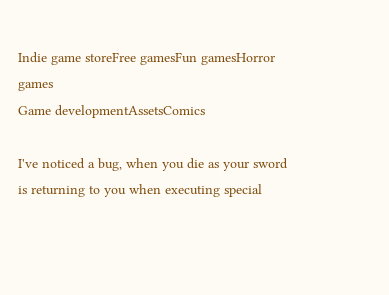Indie game storeFree gamesFun gamesHorror games
Game developmentAssetsComics

I've noticed a bug, when you die as your sword is returning to you when executing special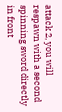attack 2, you will respawn with a second spinning sword directly in front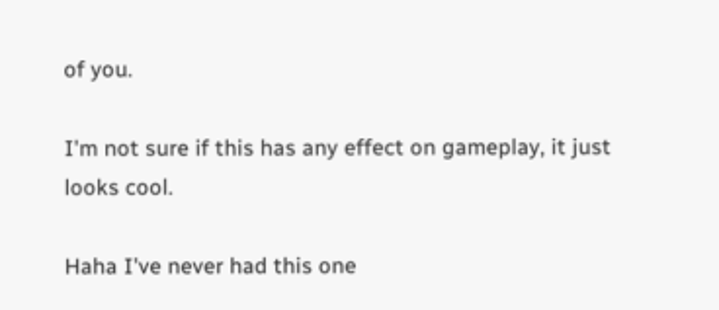of you.

I'm not sure if this has any effect on gameplay, it just looks cool.

Haha I've never had this one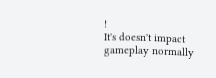!
It's doesn't impact gameplay normally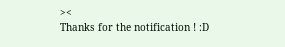><
Thanks for the notification ! :D